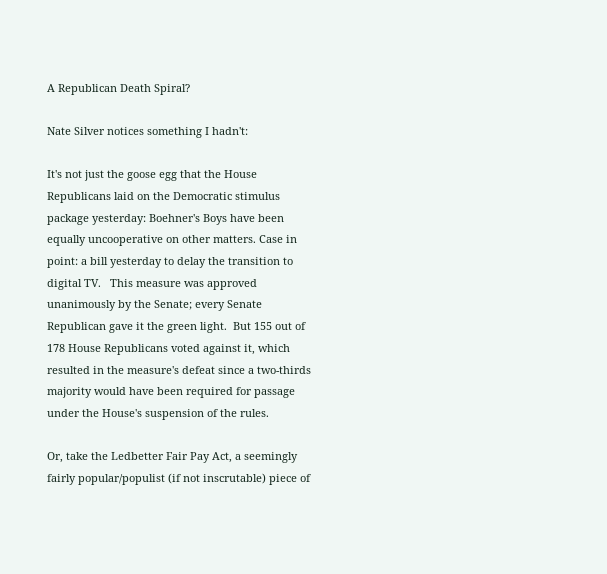A Republican Death Spiral?

Nate Silver notices something I hadn't:

It's not just the goose egg that the House Republicans laid on the Democratic stimulus package yesterday: Boehner's Boys have been equally uncooperative on other matters. Case in point: a bill yesterday to delay the transition to digital TV.   This measure was approved unanimously by the Senate; every Senate Republican gave it the green light.  But 155 out of 178 House Republicans voted against it, which resulted in the measure's defeat since a two-thirds majority would have been required for passage under the House's suspension of the rules.

Or, take the Ledbetter Fair Pay Act, a seemingly fairly popular/populist (if not inscrutable) piece of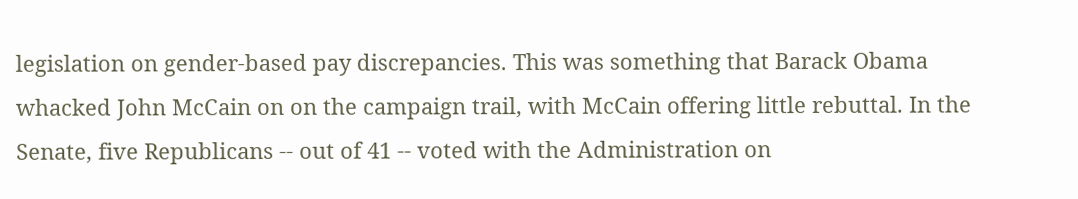legislation on gender-based pay discrepancies. This was something that Barack Obama whacked John McCain on on the campaign trail, with McCain offering little rebuttal. In the Senate, five Republicans -- out of 41 -- voted with the Administration on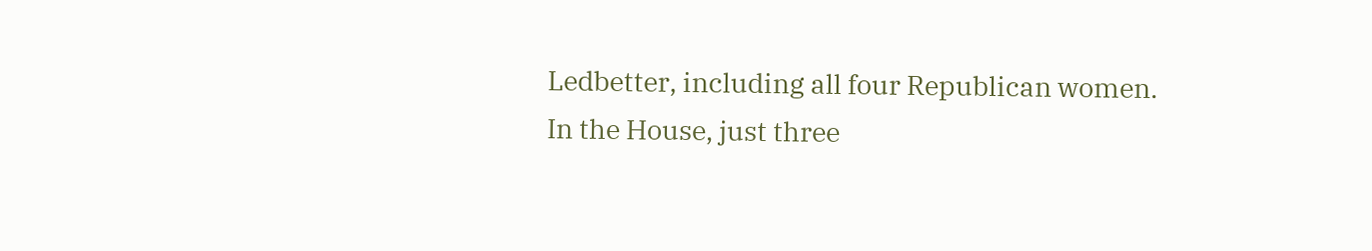Ledbetter, including all four Republican women. In the House, just three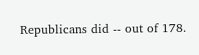Republicans did -- out of 178.